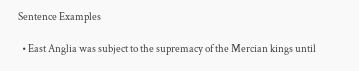Sentence Examples

  • East Anglia was subject to the supremacy of the Mercian kings until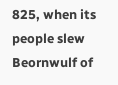825, when its people slew Beornwulf of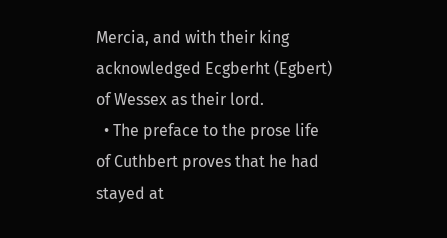Mercia, and with their king acknowledged Ecgberht (Egbert) of Wessex as their lord.
  • The preface to the prose life of Cuthbert proves that he had stayed at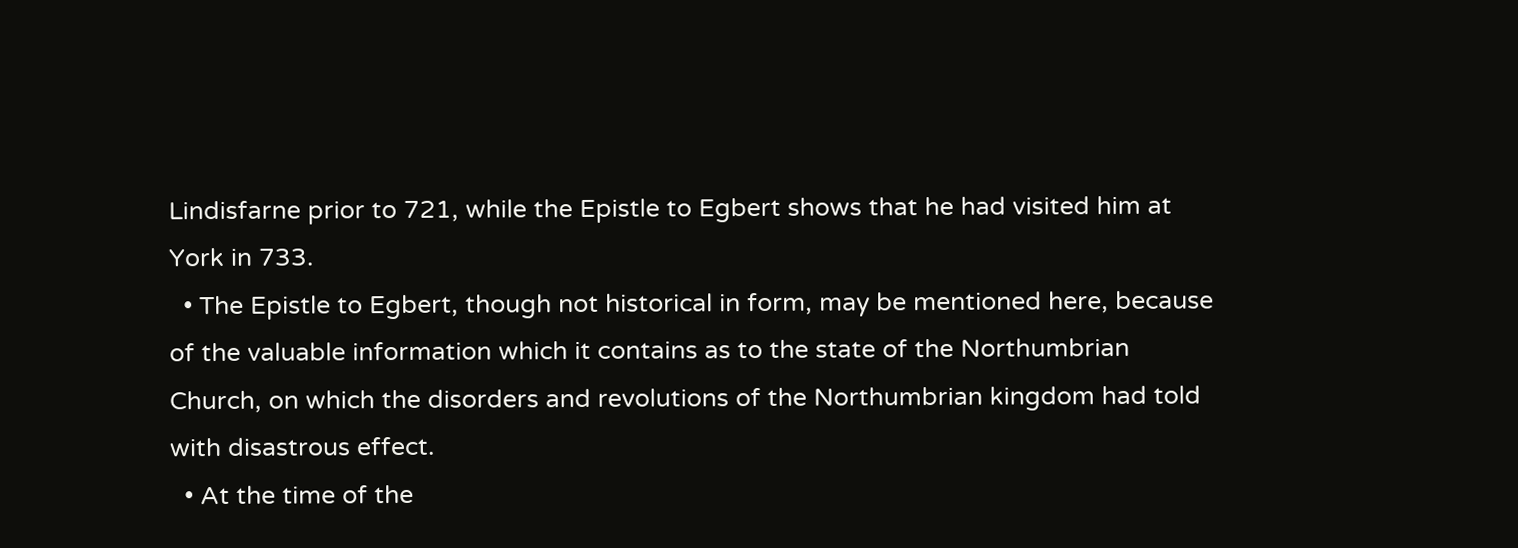Lindisfarne prior to 721, while the Epistle to Egbert shows that he had visited him at York in 733.
  • The Epistle to Egbert, though not historical in form, may be mentioned here, because of the valuable information which it contains as to the state of the Northumbrian Church, on which the disorders and revolutions of the Northumbrian kingdom had told with disastrous effect.
  • At the time of the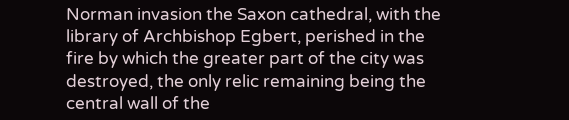Norman invasion the Saxon cathedral, with the library of Archbishop Egbert, perished in the fire by which the greater part of the city was destroyed, the only relic remaining being the central wall of the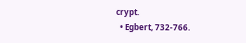crypt.
  • Egbert, 732-766.